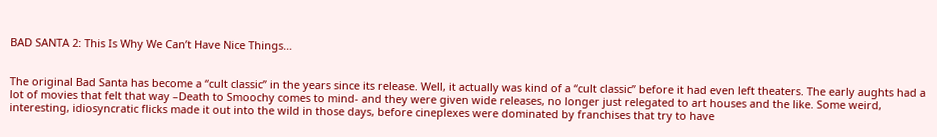BAD SANTA 2: This Is Why We Can’t Have Nice Things…


The original Bad Santa has become a “cult classic” in the years since its release. Well, it actually was kind of a “cult classic” before it had even left theaters. The early aughts had a lot of movies that felt that way –Death to Smoochy comes to mind- and they were given wide releases, no longer just relegated to art houses and the like. Some weird, interesting, idiosyncratic flicks made it out into the wild in those days, before cineplexes were dominated by franchises that try to have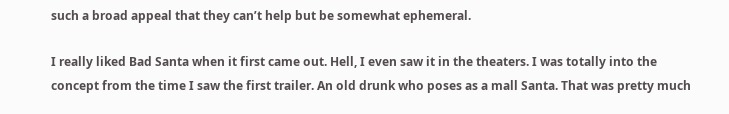such a broad appeal that they can’t help but be somewhat ephemeral.

I really liked Bad Santa when it first came out. Hell, I even saw it in the theaters. I was totally into the concept from the time I saw the first trailer. An old drunk who poses as a mall Santa. That was pretty much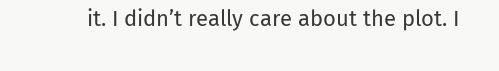it. I didn’t really care about the plot. I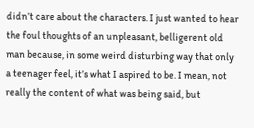didn’t care about the characters. I just wanted to hear the foul thoughts of an unpleasant, belligerent old man because, in some weird disturbing way that only a teenager feel, it’s what I aspired to be. I mean, not really the content of what was being said, but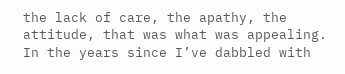the lack of care, the apathy, the attitude, that was what was appealing. In the years since I’ve dabbled with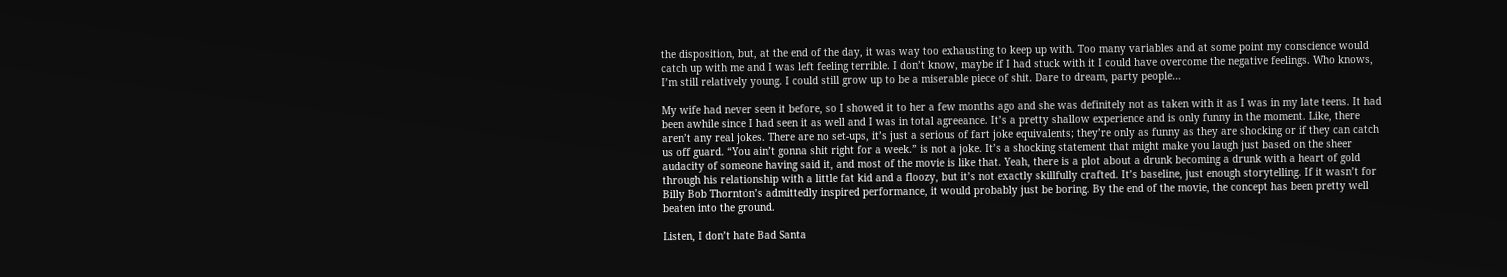the disposition, but, at the end of the day, it was way too exhausting to keep up with. Too many variables and at some point my conscience would catch up with me and I was left feeling terrible. I don’t know, maybe if I had stuck with it I could have overcome the negative feelings. Who knows, I’m still relatively young. I could still grow up to be a miserable piece of shit. Dare to dream, party people…

My wife had never seen it before, so I showed it to her a few months ago and she was definitely not as taken with it as I was in my late teens. It had been awhile since I had seen it as well and I was in total agreeance. It’s a pretty shallow experience and is only funny in the moment. Like, there aren’t any real jokes. There are no set-ups, it’s just a serious of fart joke equivalents; they’re only as funny as they are shocking or if they can catch us off guard. “You ain’t gonna shit right for a week.” is not a joke. It’s a shocking statement that might make you laugh just based on the sheer audacity of someone having said it, and most of the movie is like that. Yeah, there is a plot about a drunk becoming a drunk with a heart of gold through his relationship with a little fat kid and a floozy, but it’s not exactly skillfully crafted. It’s baseline, just enough storytelling. If it wasn’t for Billy Bob Thornton’s admittedly inspired performance, it would probably just be boring. By the end of the movie, the concept has been pretty well beaten into the ground.

Listen, I don’t hate Bad Santa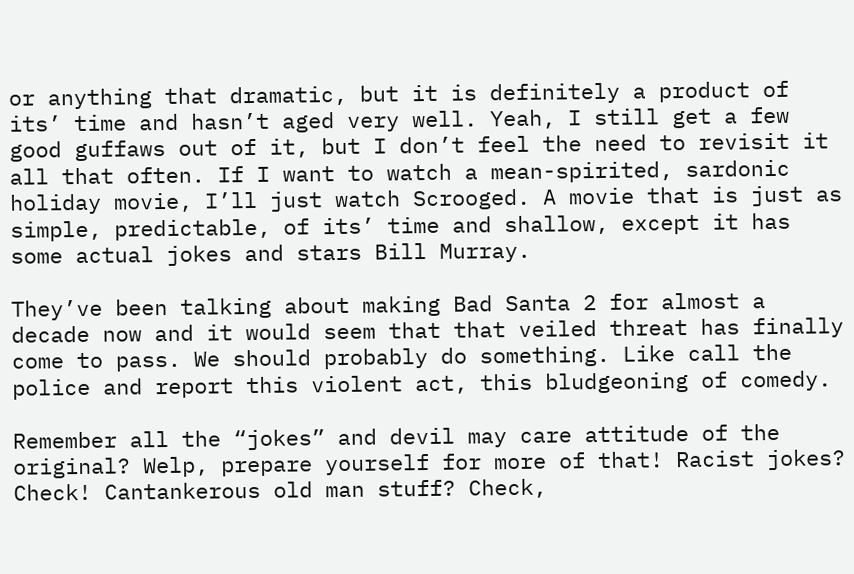or anything that dramatic, but it is definitely a product of its’ time and hasn’t aged very well. Yeah, I still get a few good guffaws out of it, but I don’t feel the need to revisit it all that often. If I want to watch a mean-spirited, sardonic holiday movie, I’ll just watch Scrooged. A movie that is just as simple, predictable, of its’ time and shallow, except it has some actual jokes and stars Bill Murray.

They’ve been talking about making Bad Santa 2 for almost a decade now and it would seem that that veiled threat has finally come to pass. We should probably do something. Like call the police and report this violent act, this bludgeoning of comedy.

Remember all the “jokes” and devil may care attitude of the original? Welp, prepare yourself for more of that! Racist jokes? Check! Cantankerous old man stuff? Check,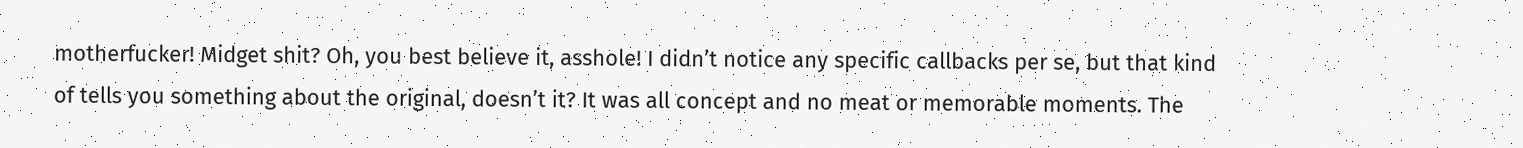motherfucker! Midget shit? Oh, you best believe it, asshole! I didn’t notice any specific callbacks per se, but that kind of tells you something about the original, doesn’t it? It was all concept and no meat or memorable moments. The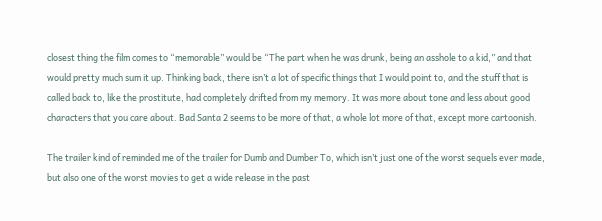closest thing the film comes to “memorable” would be “The part when he was drunk, being an asshole to a kid,” and that would pretty much sum it up. Thinking back, there isn’t a lot of specific things that I would point to, and the stuff that is called back to, like the prostitute, had completely drifted from my memory. It was more about tone and less about good characters that you care about. Bad Santa 2 seems to be more of that, a whole lot more of that, except more cartoonish.

The trailer kind of reminded me of the trailer for Dumb and Dumber To, which isn’t just one of the worst sequels ever made, but also one of the worst movies to get a wide release in the past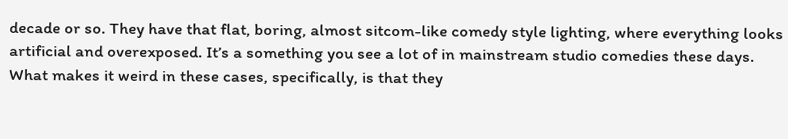decade or so. They have that flat, boring, almost sitcom-like comedy style lighting, where everything looks artificial and overexposed. It’s a something you see a lot of in mainstream studio comedies these days. What makes it weird in these cases, specifically, is that they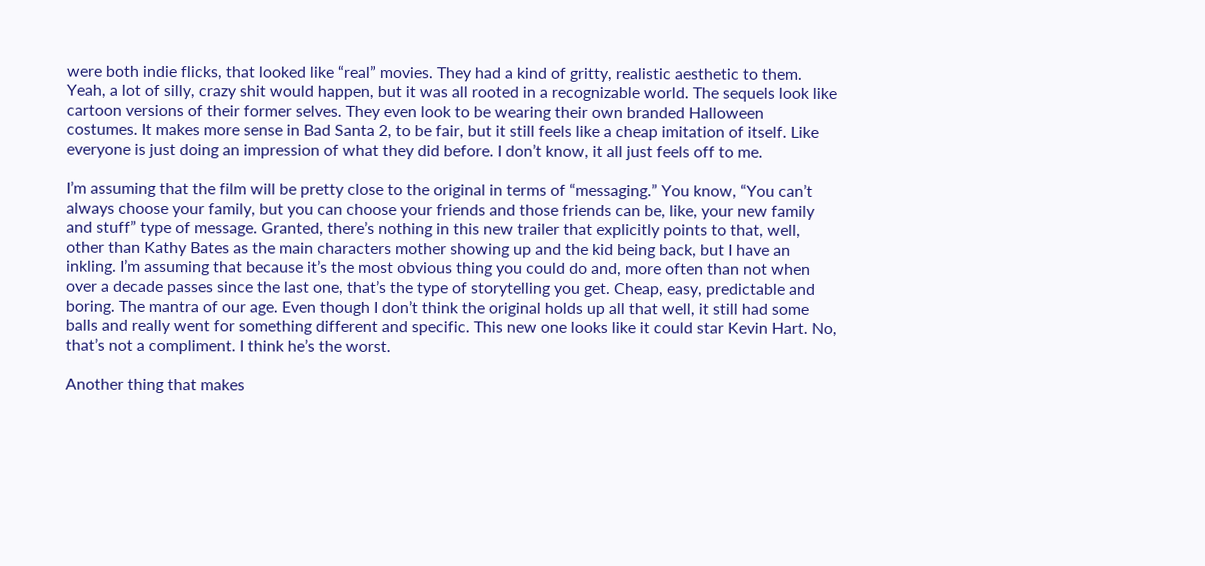were both indie flicks, that looked like “real” movies. They had a kind of gritty, realistic aesthetic to them. Yeah, a lot of silly, crazy shit would happen, but it was all rooted in a recognizable world. The sequels look like cartoon versions of their former selves. They even look to be wearing their own branded Halloween costumes. It makes more sense in Bad Santa 2, to be fair, but it still feels like a cheap imitation of itself. Like everyone is just doing an impression of what they did before. I don’t know, it all just feels off to me.

I’m assuming that the film will be pretty close to the original in terms of “messaging.” You know, “You can’t always choose your family, but you can choose your friends and those friends can be, like, your new family and stuff” type of message. Granted, there’s nothing in this new trailer that explicitly points to that, well, other than Kathy Bates as the main characters mother showing up and the kid being back, but I have an inkling. I’m assuming that because it’s the most obvious thing you could do and, more often than not when over a decade passes since the last one, that’s the type of storytelling you get. Cheap, easy, predictable and boring. The mantra of our age. Even though I don’t think the original holds up all that well, it still had some balls and really went for something different and specific. This new one looks like it could star Kevin Hart. No, that’s not a compliment. I think he’s the worst.

Another thing that makes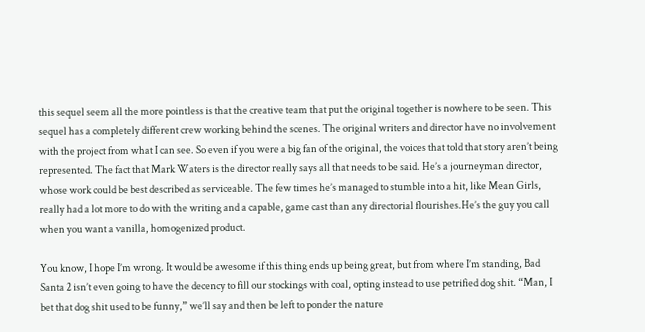this sequel seem all the more pointless is that the creative team that put the original together is nowhere to be seen. This sequel has a completely different crew working behind the scenes. The original writers and director have no involvement with the project from what I can see. So even if you were a big fan of the original, the voices that told that story aren’t being represented. The fact that Mark Waters is the director really says all that needs to be said. He’s a journeyman director, whose work could be best described as serviceable. The few times he’s managed to stumble into a hit, like Mean Girls, really had a lot more to do with the writing and a capable, game cast than any directorial flourishes.He’s the guy you call when you want a vanilla, homogenized product.

You know, I hope I’m wrong. It would be awesome if this thing ends up being great, but from where I’m standing, Bad Santa 2 isn’t even going to have the decency to fill our stockings with coal, opting instead to use petrified dog shit. “Man, I bet that dog shit used to be funny,” we’ll say and then be left to ponder the nature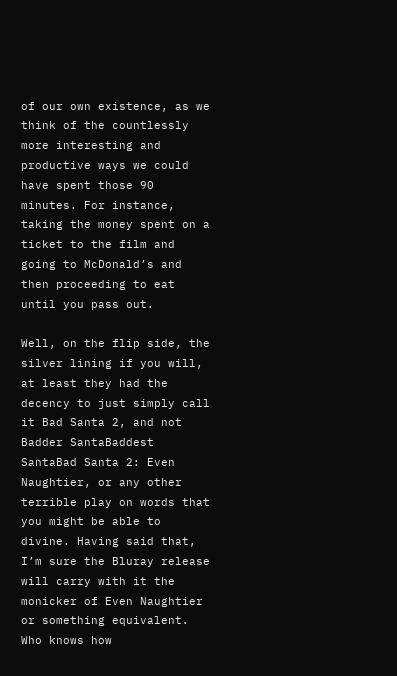of our own existence, as we think of the countlessly more interesting and productive ways we could have spent those 90 minutes. For instance, taking the money spent on a ticket to the film and going to McDonald’s and then proceeding to eat until you pass out.

Well, on the flip side, the silver lining if you will, at least they had the decency to just simply call it Bad Santa 2, and not Badder SantaBaddest SantaBad Santa 2: Even Naughtier, or any other terrible play on words that you might be able to divine. Having said that, I’m sure the Bluray release will carry with it the monicker of Even Naughtier or something equivalent. Who knows how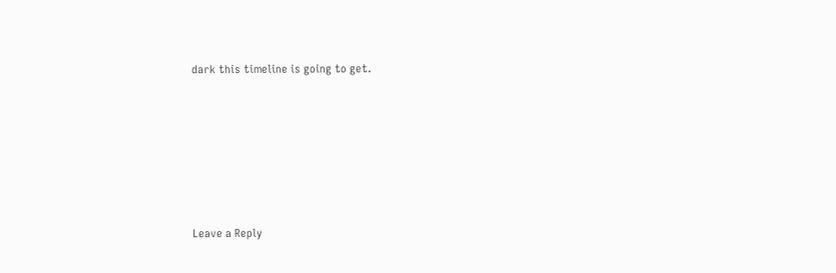dark this timeline is going to get.







Leave a Reply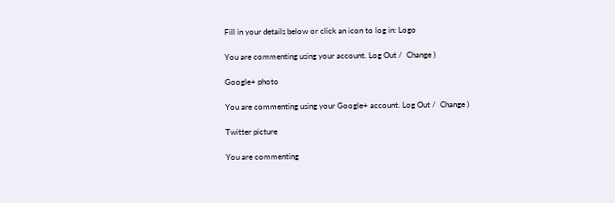Fill in your details below or click an icon to log in: Logo

You are commenting using your account. Log Out /  Change )

Google+ photo

You are commenting using your Google+ account. Log Out /  Change )

Twitter picture

You are commenting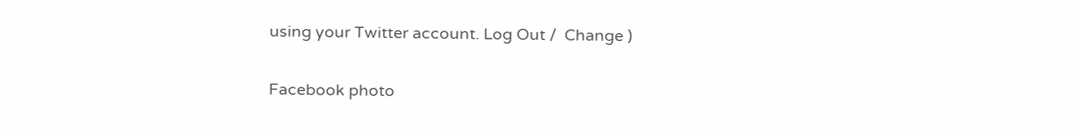using your Twitter account. Log Out /  Change )

Facebook photo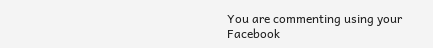You are commenting using your Facebook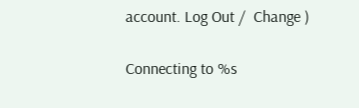account. Log Out /  Change )

Connecting to %s